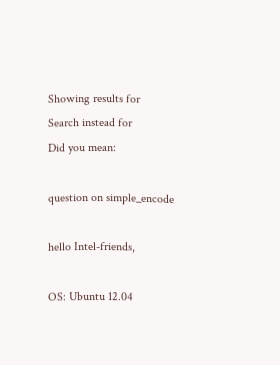Showing results for
Search instead for
Did you mean:

question on simple_encode

hello Intel-friends,

OS: Ubuntu 12.04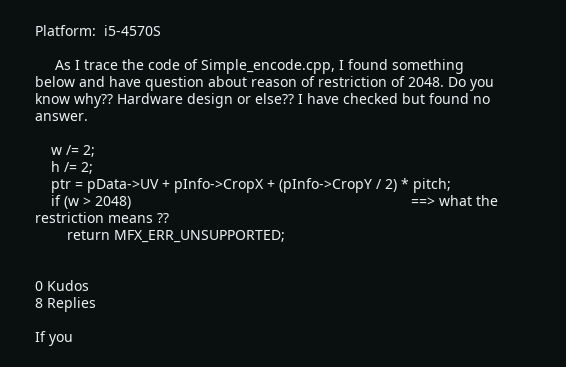Platform:  i5-4570S

     As I trace the code of Simple_encode.cpp, I found something below and have question about reason of restriction of 2048. Do you know why?? Hardware design or else?? I have checked but found no answer.

    w /= 2;
    h /= 2;
    ptr = pData->UV + pInfo->CropX + (pInfo->CropY / 2) * pitch;
    if (w > 2048)                                                                      ==> what the restriction means ??
        return MFX_ERR_UNSUPPORTED;


0 Kudos
8 Replies

If you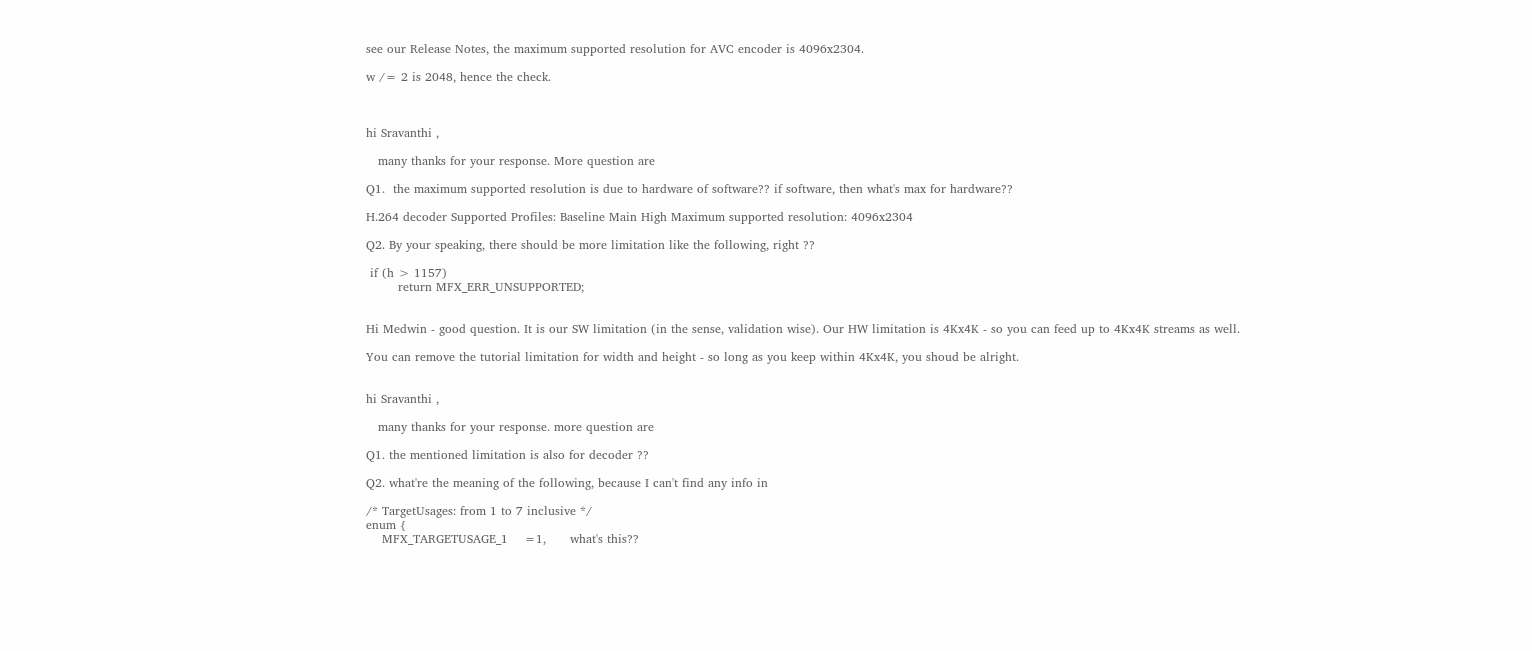see our Release Notes, the maximum supported resolution for AVC encoder is 4096x2304.

w /= 2 is 2048, hence the check.



hi Sravanthi ,

   many thanks for your response. More question are

Q1.  the maximum supported resolution is due to hardware of software?? if software, then what's max for hardware??

H.264 decoder Supported Profiles: Baseline Main High Maximum supported resolution: 4096x2304

Q2. By your speaking, there should be more limitation like the following, right ??

 if (h > 1157)
        return MFX_ERR_UNSUPPORTED;


Hi Medwin - good question. It is our SW limitation (in the sense, validation wise). Our HW limitation is 4Kx4K - so you can feed up to 4Kx4K streams as well.

You can remove the tutorial limitation for width and height - so long as you keep within 4Kx4K, you shoud be alright.


hi Sravanthi ,

   many thanks for your response. more question are

Q1. the mentioned limitation is also for decoder ??

Q2. what're the meaning of the following, because I can't find any info in

/* TargetUsages: from 1 to 7 inclusive */
enum {
    MFX_TARGETUSAGE_1    =1,      what's this??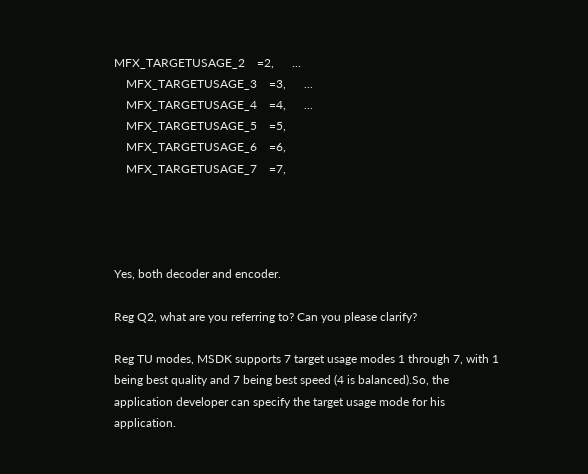MFX_TARGETUSAGE_2    =2,      ...
    MFX_TARGETUSAGE_3    =3,      ...
    MFX_TARGETUSAGE_4    =4,      ...
    MFX_TARGETUSAGE_5    =5,
    MFX_TARGETUSAGE_6    =6,
    MFX_TARGETUSAGE_7    =7,




Yes, both decoder and encoder.

Reg Q2, what are you referring to? Can you please clarify?

Reg TU modes, MSDK supports 7 target usage modes 1 through 7, with 1 being best quality and 7 being best speed (4 is balanced).So, the application developer can specify the target usage mode for his application.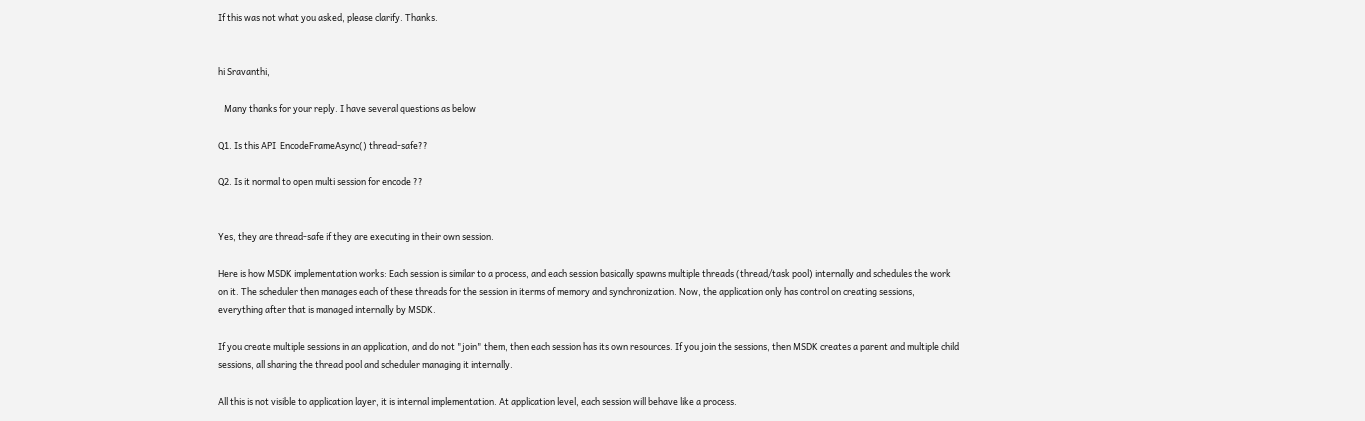If this was not what you asked, please clarify. Thanks.


hi Sravanthi,

   Many thanks for your reply. I have several questions as below

Q1. Is this API  EncodeFrameAsync() thread-safe??

Q2. Is it normal to open multi session for encode ??


Yes, they are thread-safe if they are executing in their own session.

Here is how MSDK implementation works: Each session is similar to a process, and each session basically spawns multiple threads (thread/task pool) internally and schedules the work on it. The scheduler then manages each of these threads for the session in iterms of memory and synchronization. Now, the application only has control on creating sessions, everything after that is managed internally by MSDK.

If you create multiple sessions in an application, and do not "join" them, then each session has its own resources. If you join the sessions, then MSDK creates a parent and multiple child sessions, all sharing the thread pool and scheduler managing it internally.

All this is not visible to application layer, it is internal implementation. At application level, each session will behave like a process.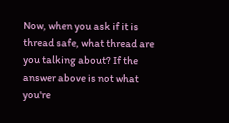Now, when you ask if it is thread safe, what thread are you talking about? If the answer above is not what you're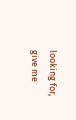looking for, give me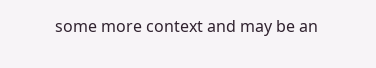some more context and may be an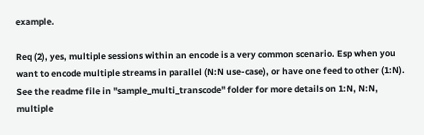example.

Req (2), yes, multiple sessions within an encode is a very common scenario. Esp when you want to encode multiple streams in parallel (N:N use-case), or have one feed to other (1:N). See the readme file in "sample_multi_transcode" folder for more details on 1:N, N:N, multiple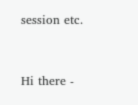session etc.


Hi there -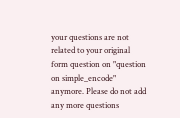your questions are not related to your original form question on "question on simple_encode" anymore. Please do not add any more questions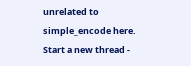unrelated to simple_encode here. Start a new thread -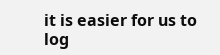it is easier for us to log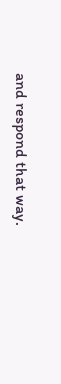and respond that way.